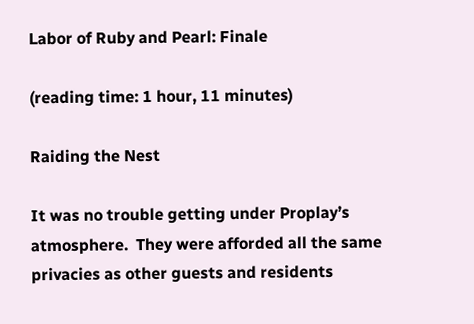Labor of Ruby and Pearl: Finale

(reading time: 1 hour, 11 minutes)

Raiding the Nest

It was no trouble getting under Proplay’s atmosphere.  They were afforded all the same privacies as other guests and residents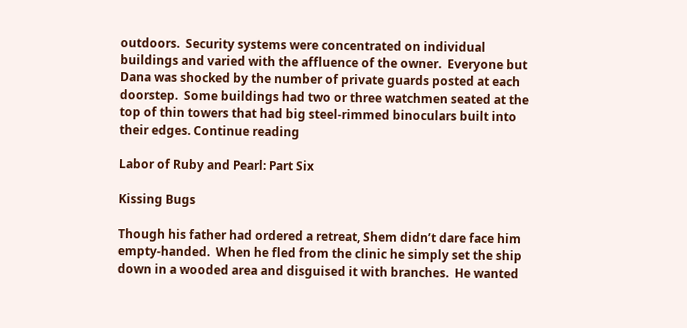outdoors.  Security systems were concentrated on individual buildings and varied with the affluence of the owner.  Everyone but Dana was shocked by the number of private guards posted at each doorstep.  Some buildings had two or three watchmen seated at the top of thin towers that had big steel-rimmed binoculars built into their edges. Continue reading

Labor of Ruby and Pearl: Part Six

Kissing Bugs

Though his father had ordered a retreat, Shem didn’t dare face him empty-handed.  When he fled from the clinic he simply set the ship down in a wooded area and disguised it with branches.  He wanted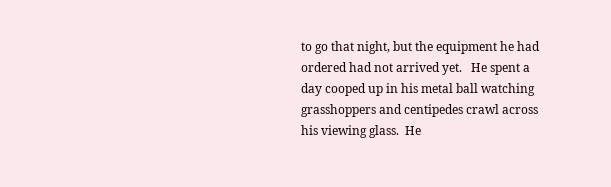to go that night, but the equipment he had ordered had not arrived yet.   He spent a day cooped up in his metal ball watching grasshoppers and centipedes crawl across his viewing glass.  He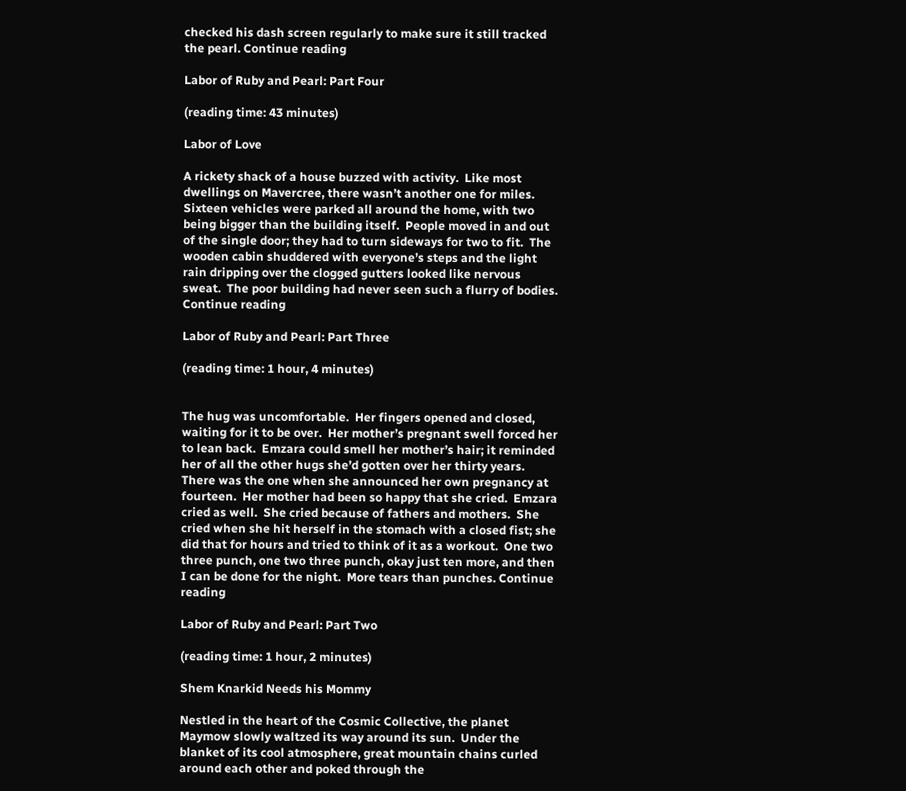checked his dash screen regularly to make sure it still tracked the pearl. Continue reading

Labor of Ruby and Pearl: Part Four

(reading time: 43 minutes)

Labor of Love

A rickety shack of a house buzzed with activity.  Like most dwellings on Mavercree, there wasn’t another one for miles.  Sixteen vehicles were parked all around the home, with two being bigger than the building itself.  People moved in and out of the single door; they had to turn sideways for two to fit.  The wooden cabin shuddered with everyone’s steps and the light rain dripping over the clogged gutters looked like nervous sweat.  The poor building had never seen such a flurry of bodies. Continue reading

Labor of Ruby and Pearl: Part Three

(reading time: 1 hour, 4 minutes)


The hug was uncomfortable.  Her fingers opened and closed, waiting for it to be over.  Her mother’s pregnant swell forced her to lean back.  Emzara could smell her mother’s hair; it reminded her of all the other hugs she’d gotten over her thirty years.  There was the one when she announced her own pregnancy at fourteen.  Her mother had been so happy that she cried.  Emzara cried as well.  She cried because of fathers and mothers.  She cried when she hit herself in the stomach with a closed fist; she did that for hours and tried to think of it as a workout.  One two three punch, one two three punch, okay just ten more, and then I can be done for the night.  More tears than punches. Continue reading

Labor of Ruby and Pearl: Part Two

(reading time: 1 hour, 2 minutes)

Shem Knarkid Needs his Mommy

Nestled in the heart of the Cosmic Collective, the planet Maymow slowly waltzed its way around its sun.  Under the blanket of its cool atmosphere, great mountain chains curled around each other and poked through the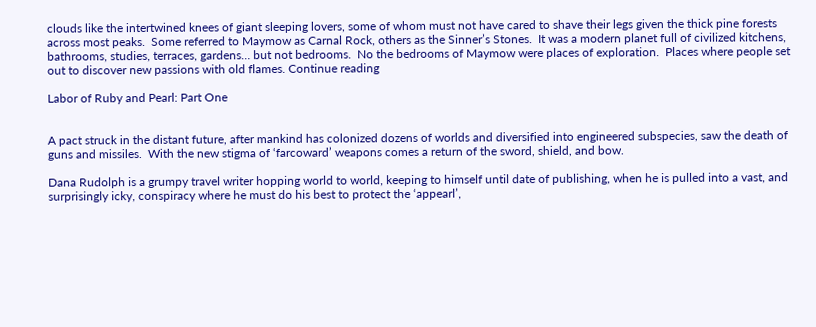clouds like the intertwined knees of giant sleeping lovers, some of whom must not have cared to shave their legs given the thick pine forests across most peaks.  Some referred to Maymow as Carnal Rock, others as the Sinner’s Stones.  It was a modern planet full of civilized kitchens, bathrooms, studies, terraces, gardens… but not bedrooms.  No the bedrooms of Maymow were places of exploration.  Places where people set out to discover new passions with old flames. Continue reading

Labor of Ruby and Pearl: Part One


A pact struck in the distant future, after mankind has colonized dozens of worlds and diversified into engineered subspecies, saw the death of guns and missiles.  With the new stigma of ‘farcoward’ weapons comes a return of the sword, shield, and bow.

Dana Rudolph is a grumpy travel writer hopping world to world, keeping to himself until date of publishing, when he is pulled into a vast, and surprisingly icky, conspiracy where he must do his best to protect the ‘appearl’,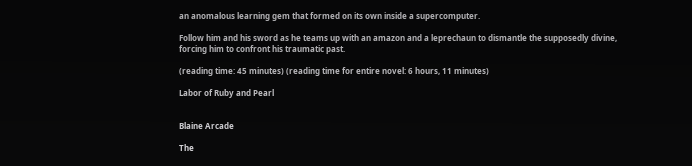an anomalous learning gem that formed on its own inside a supercomputer.

Follow him and his sword as he teams up with an amazon and a leprechaun to dismantle the supposedly divine, forcing him to confront his traumatic past.

(reading time: 45 minutes) (reading time for entire novel: 6 hours, 11 minutes)

Labor of Ruby and Pearl


Blaine Arcade

The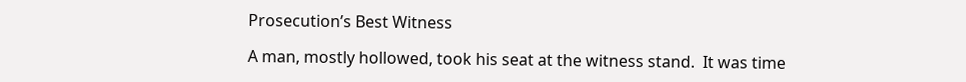Prosecution’s Best Witness

A man, mostly hollowed, took his seat at the witness stand.  It was time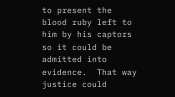to present the blood ruby left to him by his captors so it could be admitted into evidence.  That way justice could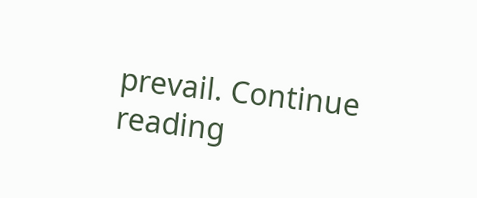prevail. Continue reading